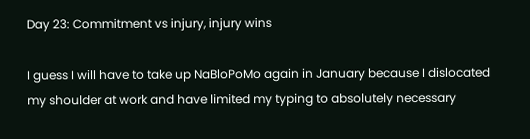Day 23: Commitment vs injury, injury wins

I guess I will have to take up NaBloPoMo again in January because I dislocated my shoulder at work and have limited my typing to absolutely necessary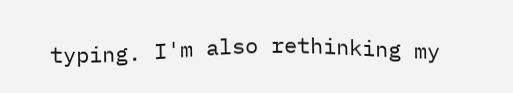typing. I'm also rethinking my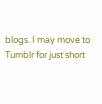blogs. I may move to Tumblr for just short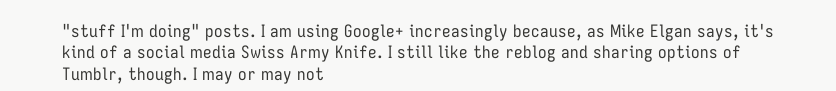"stuff I'm doing" posts. I am using Google+ increasingly because, as Mike Elgan says, it's kind of a social media Swiss Army Knife. I still like the reblog and sharing options of Tumblr, though. I may or may not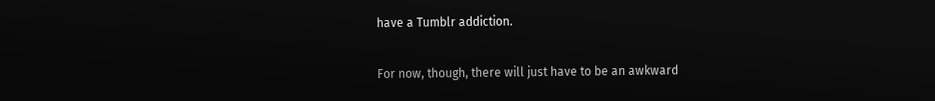have a Tumblr addiction.

For now, though, there will just have to be an awkward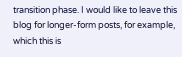transition phase. I would like to leave this blog for longer-form posts, for example, which this is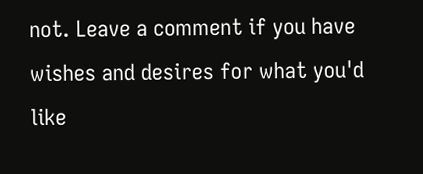not. Leave a comment if you have wishes and desires for what you'd like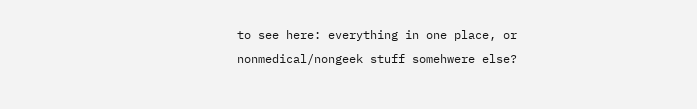to see here: everything in one place, or nonmedical/nongeek stuff somehwere else?